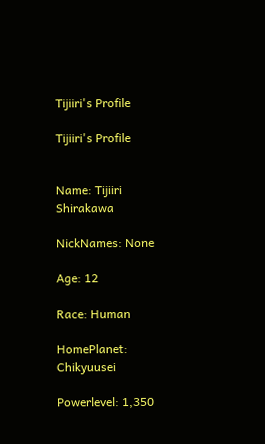Tijiiri's Profile

Tijiiri's Profile


Name: Tijiiri Shirakawa

NickNames: None

Age: 12

Race: Human

HomePlanet: Chikyuusei

Powerlevel: 1,350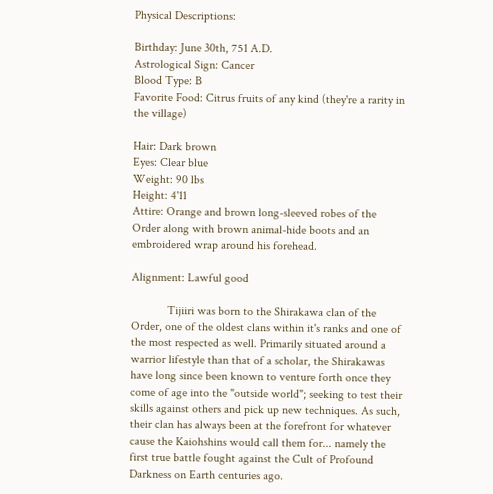Physical Descriptions:

Birthday: June 30th, 751 A.D.
Astrological Sign: Cancer
Blood Type: B
Favorite Food: Citrus fruits of any kind (they're a rarity in the village)

Hair: Dark brown
Eyes: Clear blue
Weight: 90 lbs
Height: 4'11
Attire: Orange and brown long-sleeved robes of the Order along with brown animal-hide boots and an embroidered wrap around his forehead.

Alignment: Lawful good

            Tijiiri was born to the Shirakawa clan of the Order, one of the oldest clans within it's ranks and one of the most respected as well. Primarily situated around a warrior lifestyle than that of a scholar, the Shirakawas have long since been known to venture forth once they come of age into the "outside world"; seeking to test their skills against others and pick up new techniques. As such, their clan has always been at the forefront for whatever cause the Kaiohshins would call them for... namely the first true battle fought against the Cult of Profound Darkness on Earth centuries ago.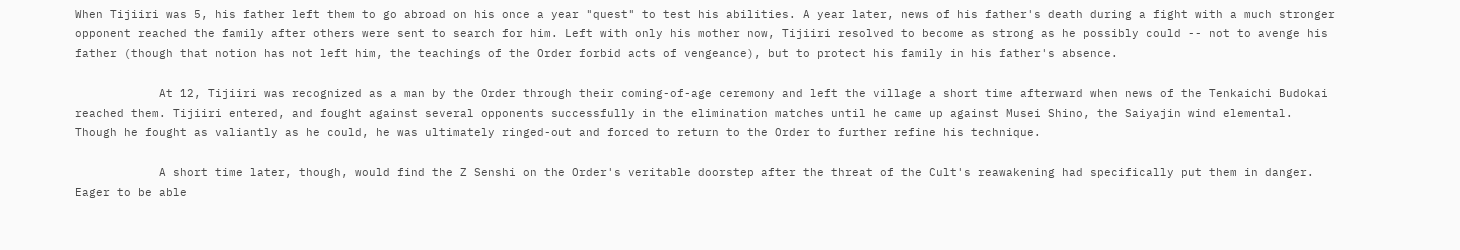When Tijiiri was 5, his father left them to go abroad on his once a year "quest" to test his abilities. A year later, news of his father's death during a fight with a much stronger opponent reached the family after others were sent to search for him. Left with only his mother now, Tijiiri resolved to become as strong as he possibly could -- not to avenge his father (though that notion has not left him, the teachings of the Order forbid acts of vengeance), but to protect his family in his father's absence.

            At 12, Tijiiri was recognized as a man by the Order through their coming-of-age ceremony and left the village a short time afterward when news of the Tenkaichi Budokai reached them. Tijiiri entered, and fought against several opponents successfully in the elimination matches until he came up against Musei Shino, the Saiyajin wind elemental. Though he fought as valiantly as he could, he was ultimately ringed-out and forced to return to the Order to further refine his technique.

            A short time later, though, would find the Z Senshi on the Order's veritable doorstep after the threat of the Cult's reawakening had specifically put them in danger. Eager to be able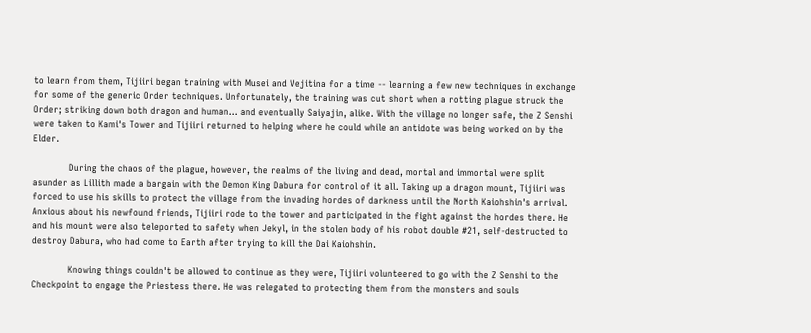to learn from them, Tijiiri began training with Musei and Vejitina for a time -- learning a few new techniques in exchange for some of the generic Order techniques. Unfortunately, the training was cut short when a rotting plague struck the Order; striking down both dragon and human... and eventually Saiyajin, alike. With the village no longer safe, the Z Senshi were taken to Kami's Tower and Tijiiri returned to helping where he could while an antidote was being worked on by the Elder.

            During the chaos of the plague, however, the realms of the living and dead, mortal and immortal were split asunder as Lillith made a bargain with the Demon King Dabura for control of it all. Taking up a dragon mount, Tijiiri was forced to use his skills to protect the village from the invading hordes of darkness until the North Kaiohshin's arrival. Anxious about his newfound friends, Tijiiri rode to the tower and participated in the fight against the hordes there. He and his mount were also teleported to safety when Jekyl, in the stolen body of his robot double #21, self-destructed to destroy Dabura, who had come to Earth after trying to kill the Dai Kaiohshin.

            Knowing things couldn't be allowed to continue as they were, Tijiiri volunteered to go with the Z Senshi to the Checkpoint to engage the Priestess there. He was relegated to protecting them from the monsters and souls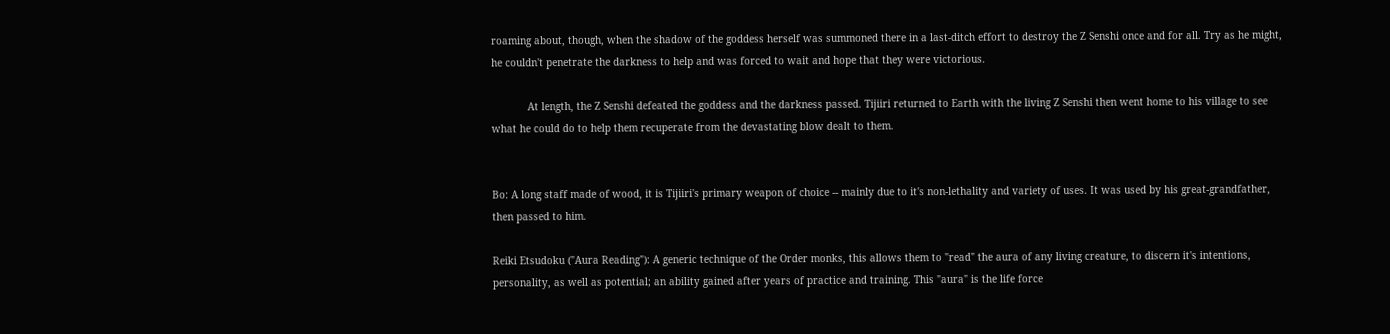roaming about, though, when the shadow of the goddess herself was summoned there in a last-ditch effort to destroy the Z Senshi once and for all. Try as he might, he couldn't penetrate the darkness to help and was forced to wait and hope that they were victorious.

            At length, the Z Senshi defeated the goddess and the darkness passed. Tijiiri returned to Earth with the living Z Senshi then went home to his village to see what he could do to help them recuperate from the devastating blow dealt to them.


Bo: A long staff made of wood, it is Tijiiri's primary weapon of choice -- mainly due to it's non-lethality and variety of uses. It was used by his great-grandfather, then passed to him.

Reiki Etsudoku ("Aura Reading"): A generic technique of the Order monks, this allows them to "read" the aura of any living creature, to discern it's intentions, personality, as well as potential; an ability gained after years of practice and training. This "aura" is the life force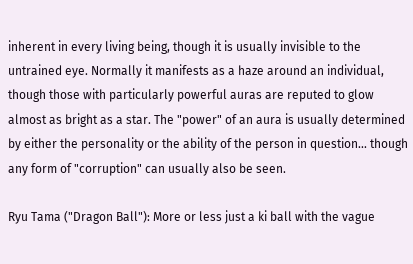inherent in every living being, though it is usually invisible to the untrained eye. Normally it manifests as a haze around an individual, though those with particularly powerful auras are reputed to glow almost as bright as a star. The "power" of an aura is usually determined by either the personality or the ability of the person in question... though any form of "corruption" can usually also be seen.

Ryu Tama ("Dragon Ball"): More or less just a ki ball with the vague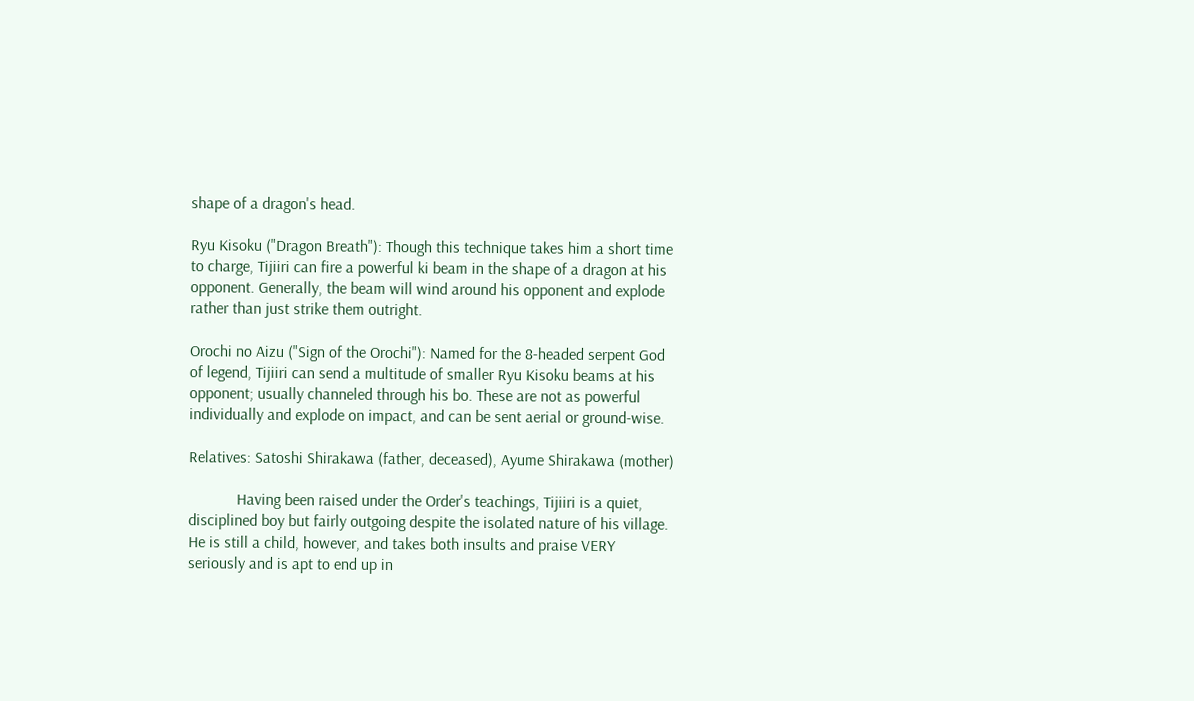shape of a dragon's head.

Ryu Kisoku ("Dragon Breath"): Though this technique takes him a short time to charge, Tijiiri can fire a powerful ki beam in the shape of a dragon at his opponent. Generally, the beam will wind around his opponent and explode rather than just strike them outright.

Orochi no Aizu ("Sign of the Orochi"): Named for the 8-headed serpent God of legend, Tijiiri can send a multitude of smaller Ryu Kisoku beams at his opponent; usually channeled through his bo. These are not as powerful individually and explode on impact, and can be sent aerial or ground-wise.

Relatives: Satoshi Shirakawa (father, deceased), Ayume Shirakawa (mother)

            Having been raised under the Order's teachings, Tijiiri is a quiet, disciplined boy but fairly outgoing despite the isolated nature of his village. He is still a child, however, and takes both insults and praise VERY seriously and is apt to end up in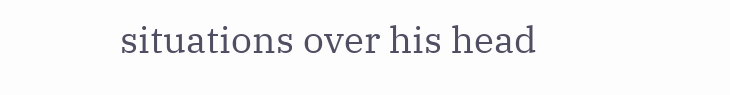situations over his head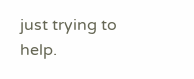just trying to help.